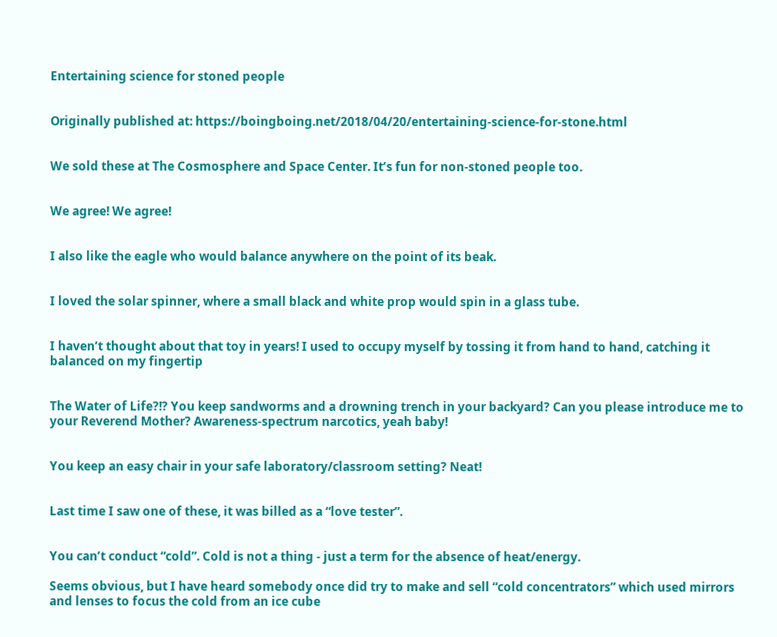Entertaining science for stoned people


Originally published at: https://boingboing.net/2018/04/20/entertaining-science-for-stone.html


We sold these at The Cosmosphere and Space Center. It’s fun for non-stoned people too.


We agree! We agree!


I also like the eagle who would balance anywhere on the point of its beak.


I loved the solar spinner, where a small black and white prop would spin in a glass tube.


I haven’t thought about that toy in years! I used to occupy myself by tossing it from hand to hand, catching it balanced on my fingertip


The Water of Life?!? You keep sandworms and a drowning trench in your backyard? Can you please introduce me to your Reverend Mother? Awareness-spectrum narcotics, yeah baby!


You keep an easy chair in your safe laboratory/classroom setting? Neat!


Last time I saw one of these, it was billed as a “love tester”.


You can’t conduct “cold”. Cold is not a thing - just a term for the absence of heat/energy.

Seems obvious, but I have heard somebody once did try to make and sell “cold concentrators” which used mirrors and lenses to focus the cold from an ice cube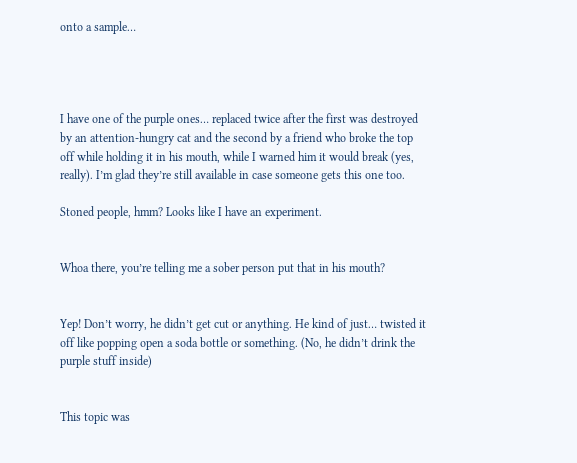onto a sample…




I have one of the purple ones… replaced twice after the first was destroyed by an attention-hungry cat and the second by a friend who broke the top off while holding it in his mouth, while I warned him it would break (yes, really). I’m glad they’re still available in case someone gets this one too.

Stoned people, hmm? Looks like I have an experiment.


Whoa there, you’re telling me a sober person put that in his mouth?


Yep! Don’t worry, he didn’t get cut or anything. He kind of just… twisted it off like popping open a soda bottle or something. (No, he didn’t drink the purple stuff inside)


This topic was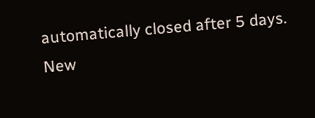automatically closed after 5 days. New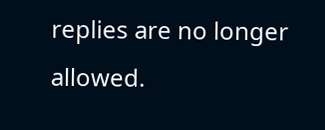replies are no longer allowed.